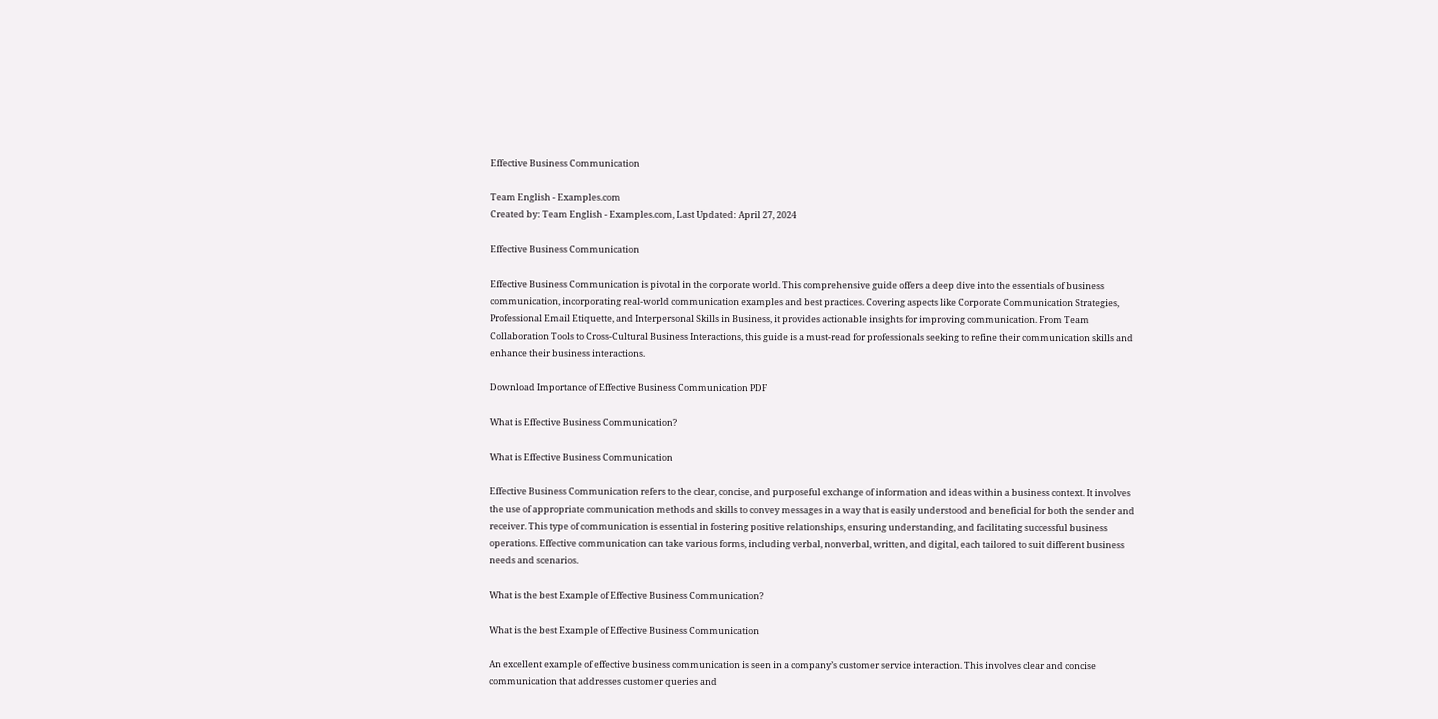Effective Business Communication

Team English - Examples.com
Created by: Team English - Examples.com, Last Updated: April 27, 2024

Effective Business Communication

Effective Business Communication is pivotal in the corporate world. This comprehensive guide offers a deep dive into the essentials of business communication, incorporating real-world communication examples and best practices. Covering aspects like Corporate Communication Strategies, Professional Email Etiquette, and Interpersonal Skills in Business, it provides actionable insights for improving communication. From Team Collaboration Tools to Cross-Cultural Business Interactions, this guide is a must-read for professionals seeking to refine their communication skills and enhance their business interactions.

Download Importance of Effective Business Communication PDF

What is Effective Business Communication?

What is Effective Business Communication

Effective Business Communication refers to the clear, concise, and purposeful exchange of information and ideas within a business context. It involves the use of appropriate communication methods and skills to convey messages in a way that is easily understood and beneficial for both the sender and receiver. This type of communication is essential in fostering positive relationships, ensuring understanding, and facilitating successful business operations. Effective communication can take various forms, including verbal, nonverbal, written, and digital, each tailored to suit different business needs and scenarios.

What is the best Example of Effective Business Communication?

What is the best Example of Effective Business Communication

An excellent example of effective business communication is seen in a company’s customer service interaction. This involves clear and concise communication that addresses customer queries and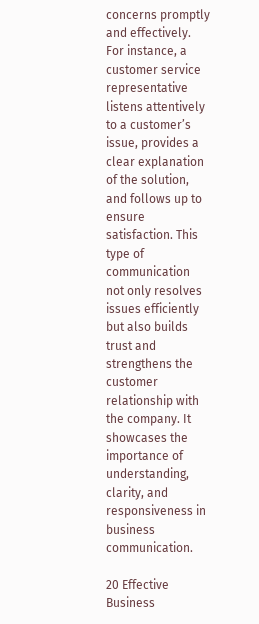concerns promptly and effectively. For instance, a customer service representative listens attentively to a customer’s issue, provides a clear explanation of the solution, and follows up to ensure satisfaction. This type of communication not only resolves issues efficiently but also builds trust and strengthens the customer relationship with the company. It showcases the importance of understanding, clarity, and responsiveness in business communication.

20 Effective Business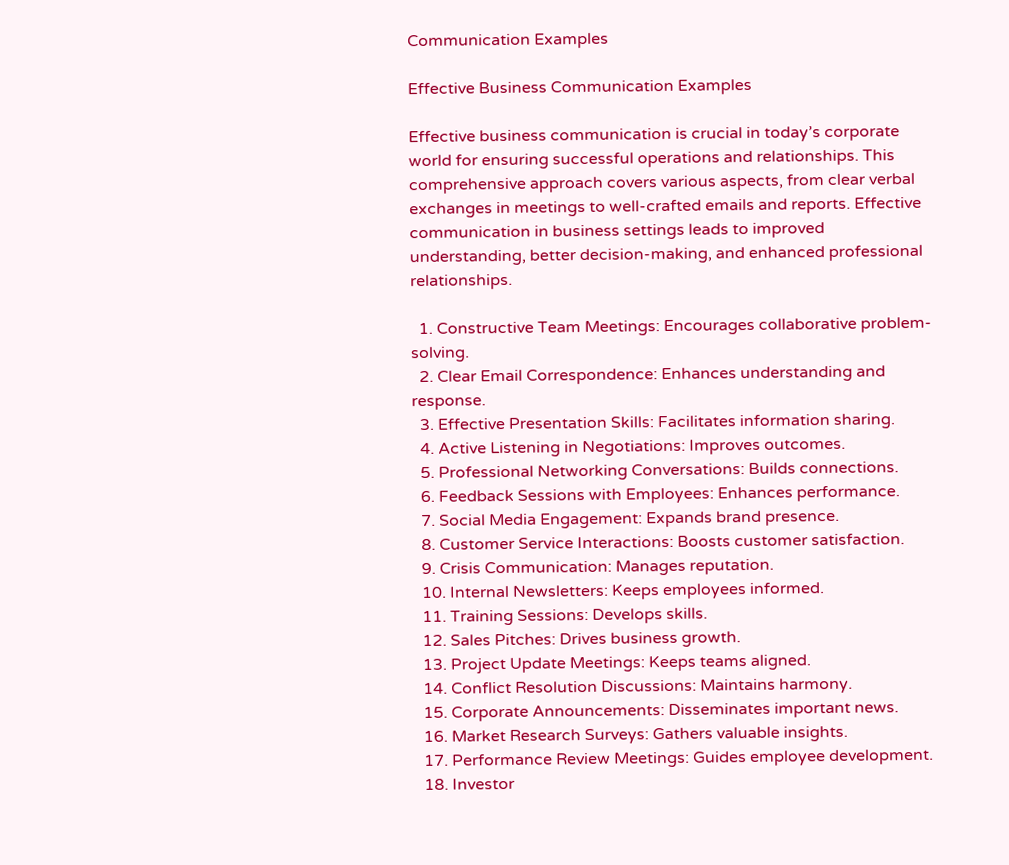Communication Examples

Effective Business Communication Examples

Effective business communication is crucial in today’s corporate world for ensuring successful operations and relationships. This comprehensive approach covers various aspects, from clear verbal exchanges in meetings to well-crafted emails and reports. Effective communication in business settings leads to improved understanding, better decision-making, and enhanced professional relationships.

  1. Constructive Team Meetings: Encourages collaborative problem-solving.
  2. Clear Email Correspondence: Enhances understanding and response.
  3. Effective Presentation Skills: Facilitates information sharing.
  4. Active Listening in Negotiations: Improves outcomes.
  5. Professional Networking Conversations: Builds connections.
  6. Feedback Sessions with Employees: Enhances performance.
  7. Social Media Engagement: Expands brand presence.
  8. Customer Service Interactions: Boosts customer satisfaction.
  9. Crisis Communication: Manages reputation.
  10. Internal Newsletters: Keeps employees informed.
  11. Training Sessions: Develops skills.
  12. Sales Pitches: Drives business growth.
  13. Project Update Meetings: Keeps teams aligned.
  14. Conflict Resolution Discussions: Maintains harmony.
  15. Corporate Announcements: Disseminates important news.
  16. Market Research Surveys: Gathers valuable insights.
  17. Performance Review Meetings: Guides employee development.
  18. Investor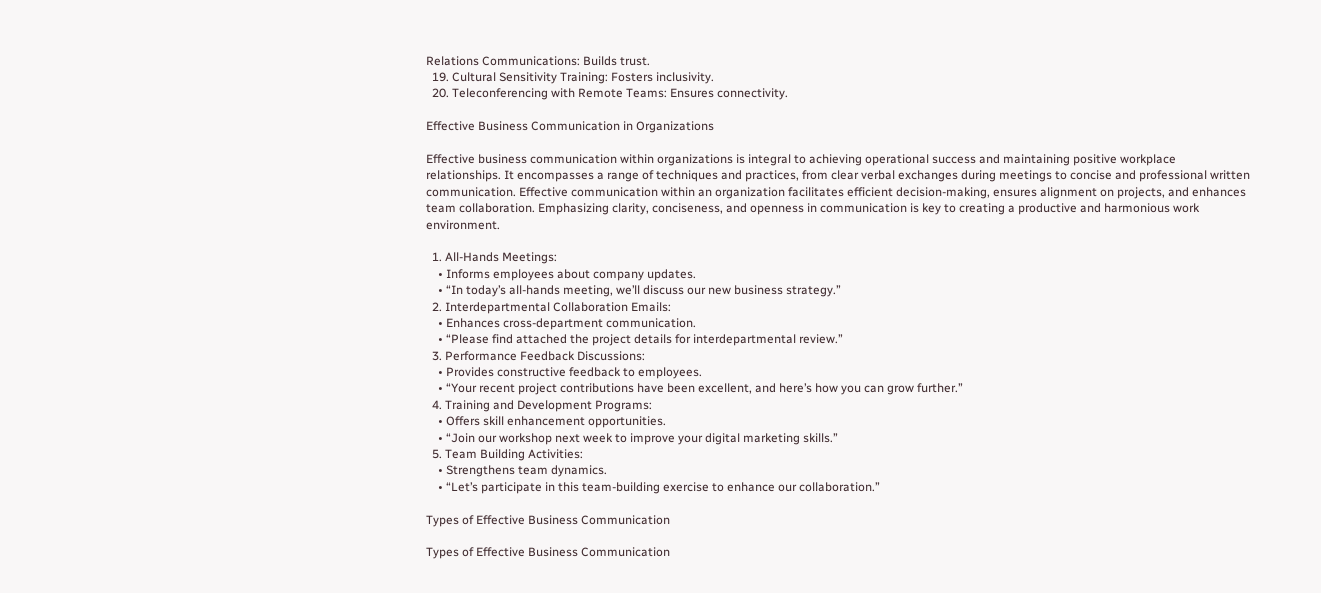Relations Communications: Builds trust.
  19. Cultural Sensitivity Training: Fosters inclusivity.
  20. Teleconferencing with Remote Teams: Ensures connectivity.

Effective Business Communication in Organizations

Effective business communication within organizations is integral to achieving operational success and maintaining positive workplace relationships. It encompasses a range of techniques and practices, from clear verbal exchanges during meetings to concise and professional written communication. Effective communication within an organization facilitates efficient decision-making, ensures alignment on projects, and enhances team collaboration. Emphasizing clarity, conciseness, and openness in communication is key to creating a productive and harmonious work environment.

  1. All-Hands Meetings:
    • Informs employees about company updates.
    • “In today’s all-hands meeting, we’ll discuss our new business strategy.”
  2. Interdepartmental Collaboration Emails:
    • Enhances cross-department communication.
    • “Please find attached the project details for interdepartmental review.”
  3. Performance Feedback Discussions:
    • Provides constructive feedback to employees.
    • “Your recent project contributions have been excellent, and here’s how you can grow further.”
  4. Training and Development Programs:
    • Offers skill enhancement opportunities.
    • “Join our workshop next week to improve your digital marketing skills.”
  5. Team Building Activities:
    • Strengthens team dynamics.
    • “Let’s participate in this team-building exercise to enhance our collaboration.”

Types of Effective Business Communication

Types of Effective Business Communication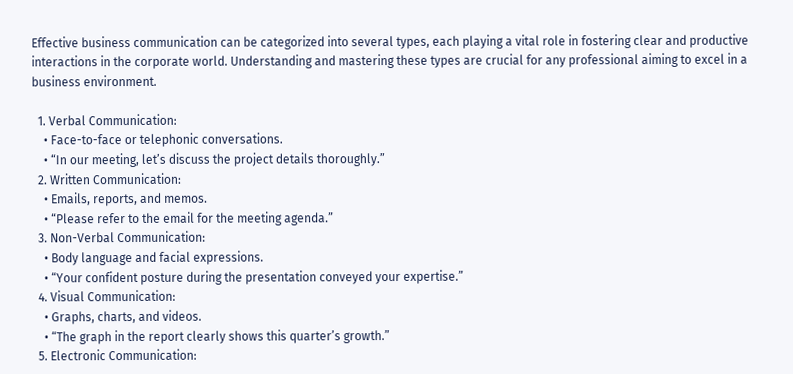Effective business communication can be categorized into several types, each playing a vital role in fostering clear and productive interactions in the corporate world. Understanding and mastering these types are crucial for any professional aiming to excel in a business environment.

  1. Verbal Communication:
    • Face-to-face or telephonic conversations.
    • “In our meeting, let’s discuss the project details thoroughly.”
  2. Written Communication:
    • Emails, reports, and memos.
    • “Please refer to the email for the meeting agenda.”
  3. Non-Verbal Communication:
    • Body language and facial expressions.
    • “Your confident posture during the presentation conveyed your expertise.”
  4. Visual Communication:
    • Graphs, charts, and videos.
    • “The graph in the report clearly shows this quarter’s growth.”
  5. Electronic Communication: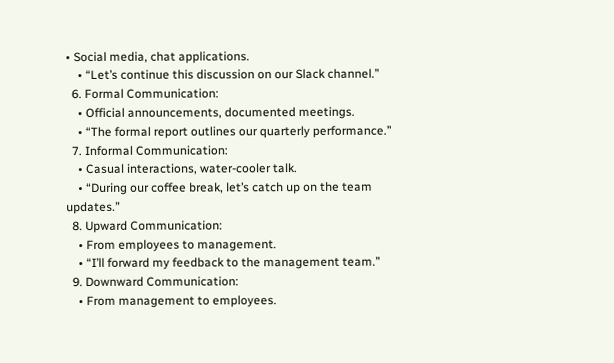• Social media, chat applications.
    • “Let’s continue this discussion on our Slack channel.”
  6. Formal Communication:
    • Official announcements, documented meetings.
    • “The formal report outlines our quarterly performance.”
  7. Informal Communication:
    • Casual interactions, water-cooler talk.
    • “During our coffee break, let’s catch up on the team updates.”
  8. Upward Communication:
    • From employees to management.
    • “I’ll forward my feedback to the management team.”
  9. Downward Communication:
    • From management to employees.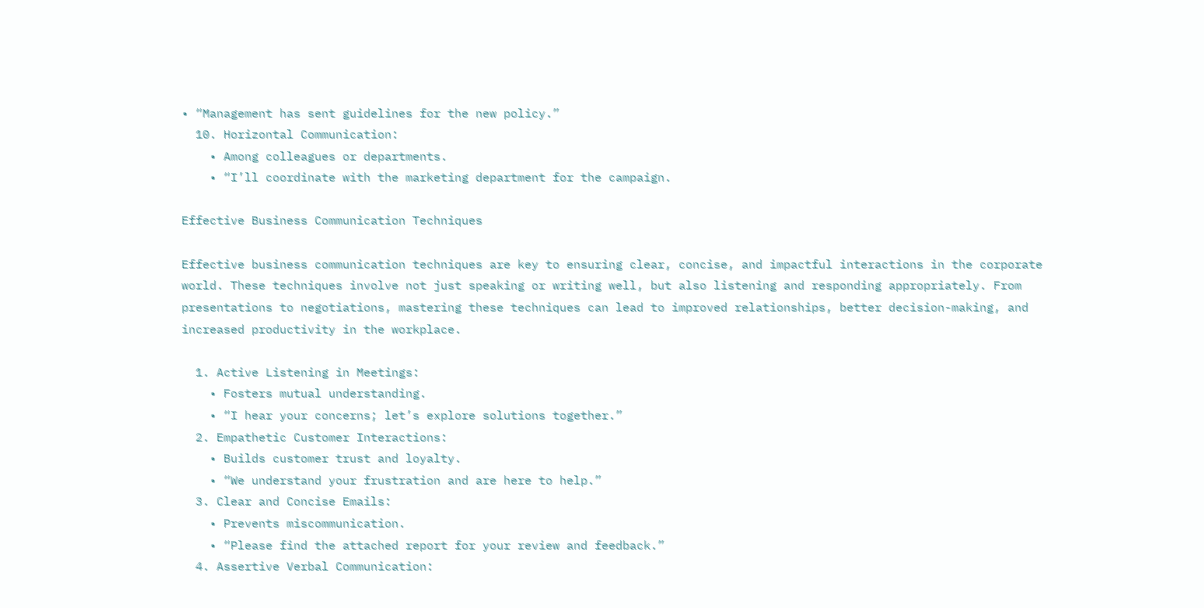• “Management has sent guidelines for the new policy.”
  10. Horizontal Communication:
    • Among colleagues or departments.
    • “I’ll coordinate with the marketing department for the campaign.

Effective Business Communication Techniques

Effective business communication techniques are key to ensuring clear, concise, and impactful interactions in the corporate world. These techniques involve not just speaking or writing well, but also listening and responding appropriately. From presentations to negotiations, mastering these techniques can lead to improved relationships, better decision-making, and increased productivity in the workplace.

  1. Active Listening in Meetings:
    • Fosters mutual understanding.
    • “I hear your concerns; let’s explore solutions together.”
  2. Empathetic Customer Interactions:
    • Builds customer trust and loyalty.
    • “We understand your frustration and are here to help.”
  3. Clear and Concise Emails:
    • Prevents miscommunication.
    • “Please find the attached report for your review and feedback.”
  4. Assertive Verbal Communication: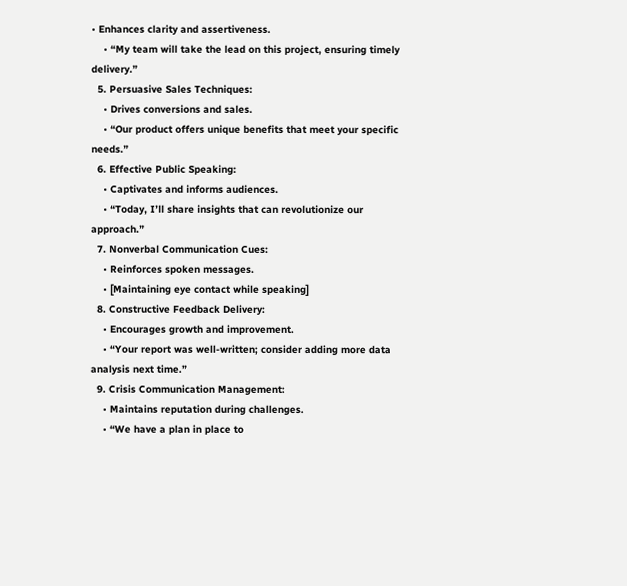• Enhances clarity and assertiveness.
    • “My team will take the lead on this project, ensuring timely delivery.”
  5. Persuasive Sales Techniques:
    • Drives conversions and sales.
    • “Our product offers unique benefits that meet your specific needs.”
  6. Effective Public Speaking:
    • Captivates and informs audiences.
    • “Today, I’ll share insights that can revolutionize our approach.”
  7. Nonverbal Communication Cues:
    • Reinforces spoken messages.
    • [Maintaining eye contact while speaking]
  8. Constructive Feedback Delivery:
    • Encourages growth and improvement.
    • “Your report was well-written; consider adding more data analysis next time.”
  9. Crisis Communication Management:
    • Maintains reputation during challenges.
    • “We have a plan in place to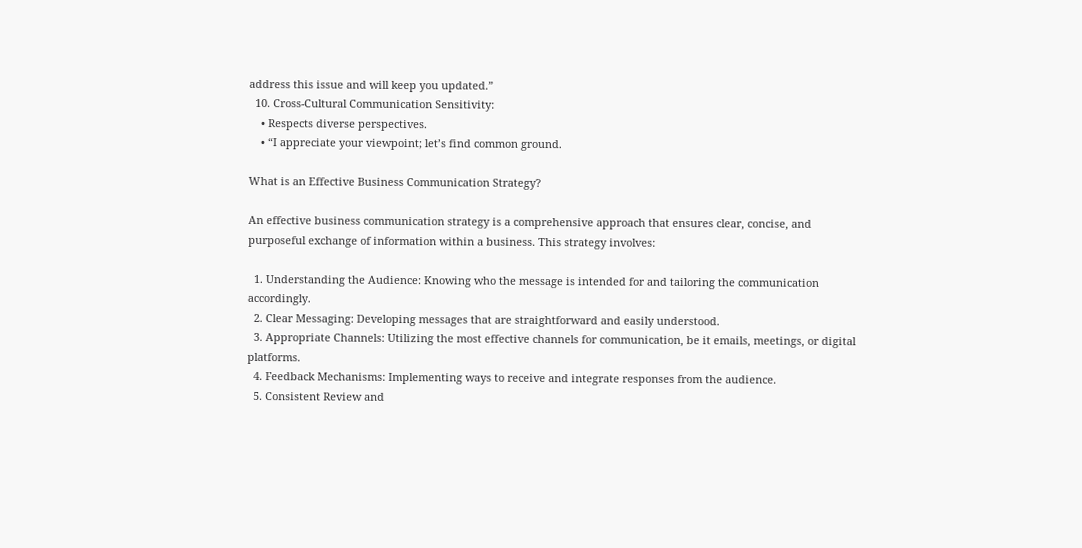address this issue and will keep you updated.”
  10. Cross-Cultural Communication Sensitivity:
    • Respects diverse perspectives.
    • “I appreciate your viewpoint; let’s find common ground.

What is an Effective Business Communication Strategy?

An effective business communication strategy is a comprehensive approach that ensures clear, concise, and purposeful exchange of information within a business. This strategy involves:

  1. Understanding the Audience: Knowing who the message is intended for and tailoring the communication accordingly.
  2. Clear Messaging: Developing messages that are straightforward and easily understood.
  3. Appropriate Channels: Utilizing the most effective channels for communication, be it emails, meetings, or digital platforms.
  4. Feedback Mechanisms: Implementing ways to receive and integrate responses from the audience.
  5. Consistent Review and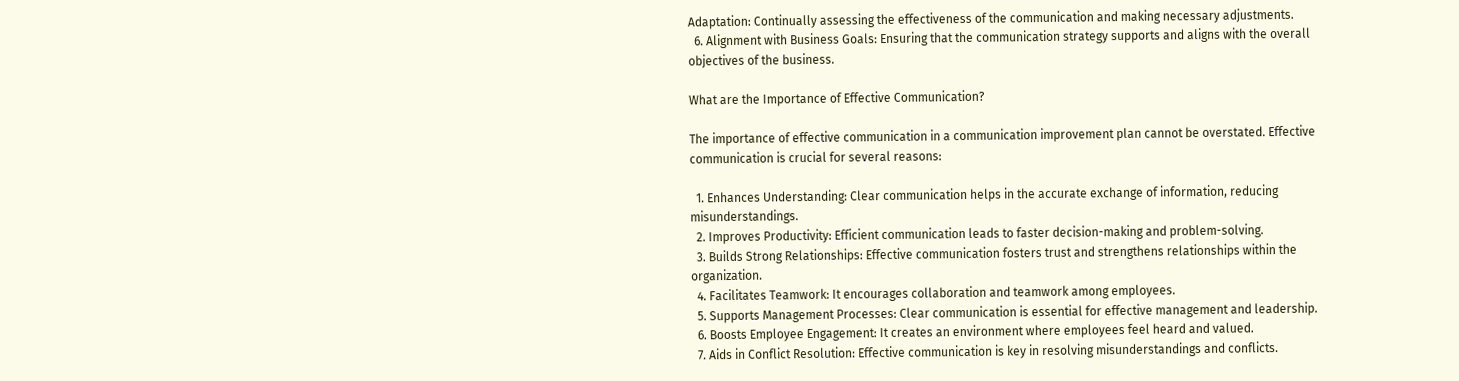Adaptation: Continually assessing the effectiveness of the communication and making necessary adjustments.
  6. Alignment with Business Goals: Ensuring that the communication strategy supports and aligns with the overall objectives of the business.

What are the Importance of Effective Communication?

The importance of effective communication in a communication improvement plan cannot be overstated. Effective communication is crucial for several reasons:

  1. Enhances Understanding: Clear communication helps in the accurate exchange of information, reducing misunderstandings.
  2. Improves Productivity: Efficient communication leads to faster decision-making and problem-solving.
  3. Builds Strong Relationships: Effective communication fosters trust and strengthens relationships within the organization.
  4. Facilitates Teamwork: It encourages collaboration and teamwork among employees.
  5. Supports Management Processes: Clear communication is essential for effective management and leadership.
  6. Boosts Employee Engagement: It creates an environment where employees feel heard and valued.
  7. Aids in Conflict Resolution: Effective communication is key in resolving misunderstandings and conflicts.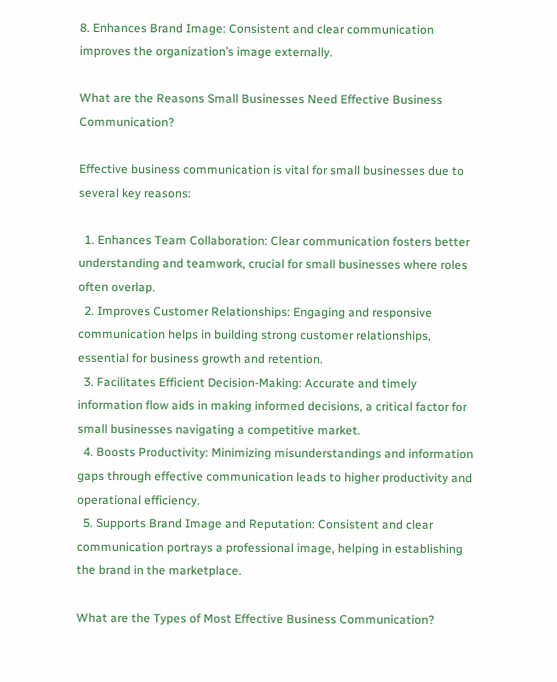8. Enhances Brand Image: Consistent and clear communication improves the organization’s image externally.

What are the Reasons Small Businesses Need Effective Business Communication?

Effective business communication is vital for small businesses due to several key reasons:

  1. Enhances Team Collaboration: Clear communication fosters better understanding and teamwork, crucial for small businesses where roles often overlap.
  2. Improves Customer Relationships: Engaging and responsive communication helps in building strong customer relationships, essential for business growth and retention.
  3. Facilitates Efficient Decision-Making: Accurate and timely information flow aids in making informed decisions, a critical factor for small businesses navigating a competitive market.
  4. Boosts Productivity: Minimizing misunderstandings and information gaps through effective communication leads to higher productivity and operational efficiency.
  5. Supports Brand Image and Reputation: Consistent and clear communication portrays a professional image, helping in establishing the brand in the marketplace.

What are the Types of Most Effective Business Communication?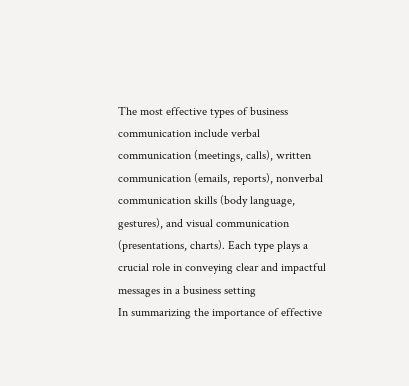The most effective types of business communication include verbal communication (meetings, calls), written communication (emails, reports), nonverbal communication skills (body language, gestures), and visual communication (presentations, charts). Each type plays a crucial role in conveying clear and impactful messages in a business setting
In summarizing the importance of effective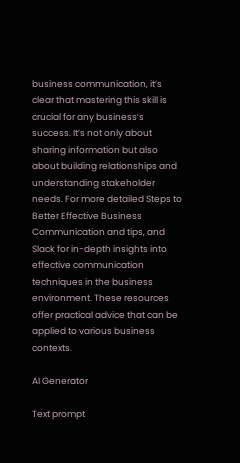business communication, it’s clear that mastering this skill is crucial for any business’s success. It’s not only about sharing information but also about building relationships and understanding stakeholder needs. For more detailed Steps to Better Effective Business Communication and tips, and Slack for in-depth insights into effective communication techniques in the business environment. These resources offer practical advice that can be applied to various business contexts.

AI Generator

Text prompt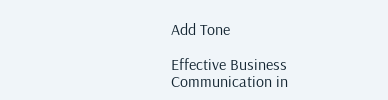Add Tone

Effective Business Communication in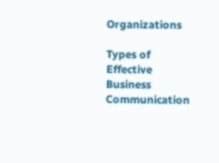Organizations

Types of Effective Business Communication